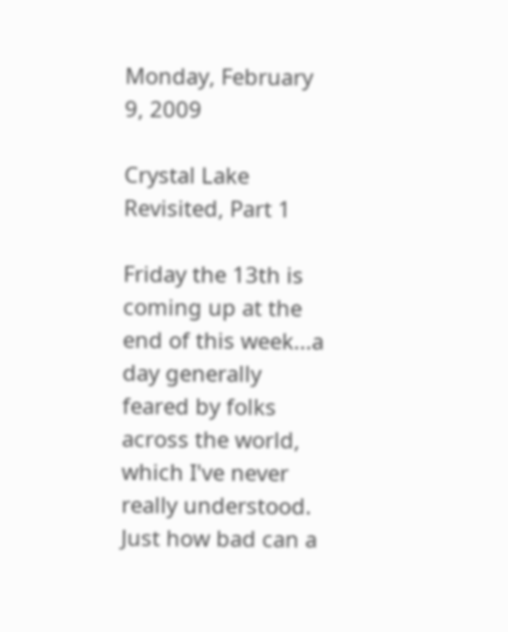Monday, February 9, 2009

Crystal Lake Revisited, Part 1

Friday the 13th is coming up at the end of this week...a day generally feared by folks across the world, which I've never really understood. Just how bad can a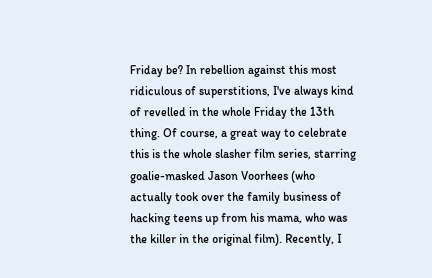Friday be? In rebellion against this most ridiculous of superstitions, I've always kind of revelled in the whole Friday the 13th thing. Of course, a great way to celebrate this is the whole slasher film series, starring goalie-masked Jason Voorhees (who actually took over the family business of hacking teens up from his mama, who was the killer in the original film). Recently, I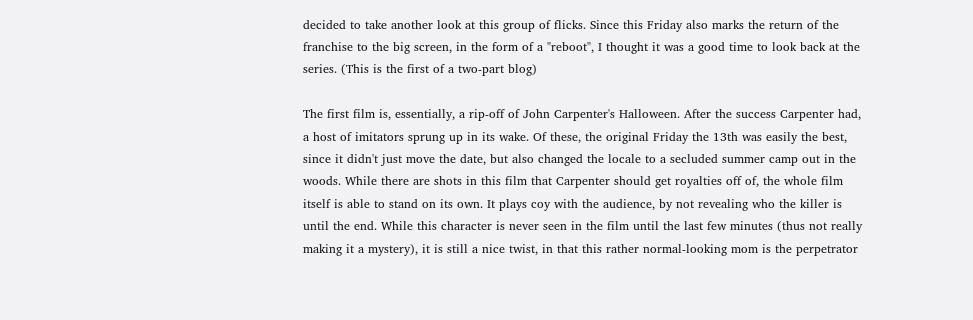decided to take another look at this group of flicks. Since this Friday also marks the return of the franchise to the big screen, in the form of a "reboot", I thought it was a good time to look back at the series. (This is the first of a two-part blog)

The first film is, essentially, a rip-off of John Carpenter's Halloween. After the success Carpenter had, a host of imitators sprung up in its wake. Of these, the original Friday the 13th was easily the best, since it didn't just move the date, but also changed the locale to a secluded summer camp out in the woods. While there are shots in this film that Carpenter should get royalties off of, the whole film itself is able to stand on its own. It plays coy with the audience, by not revealing who the killer is until the end. While this character is never seen in the film until the last few minutes (thus not really making it a mystery), it is still a nice twist, in that this rather normal-looking mom is the perpetrator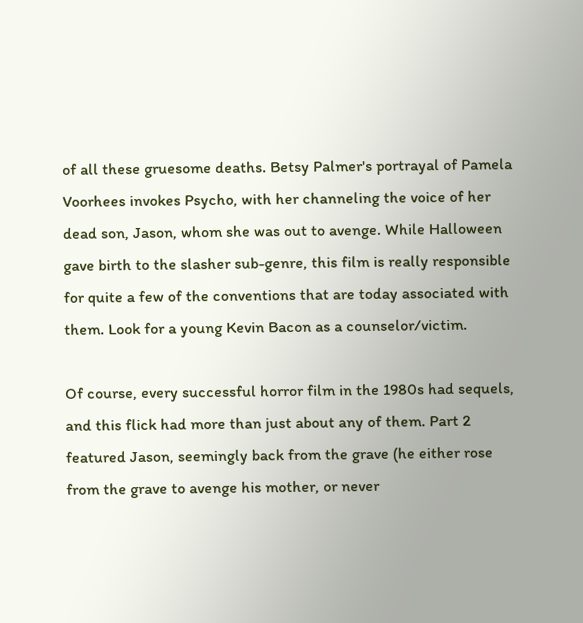of all these gruesome deaths. Betsy Palmer's portrayal of Pamela Voorhees invokes Psycho, with her channeling the voice of her dead son, Jason, whom she was out to avenge. While Halloween gave birth to the slasher sub-genre, this film is really responsible for quite a few of the conventions that are today associated with them. Look for a young Kevin Bacon as a counselor/victim.

Of course, every successful horror film in the 1980s had sequels, and this flick had more than just about any of them. Part 2 featured Jason, seemingly back from the grave (he either rose from the grave to avenge his mother, or never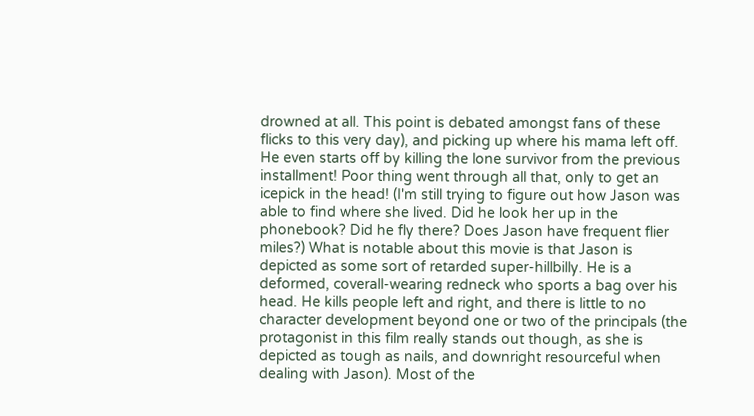drowned at all. This point is debated amongst fans of these flicks to this very day), and picking up where his mama left off. He even starts off by killing the lone survivor from the previous installment! Poor thing went through all that, only to get an icepick in the head! (I'm still trying to figure out how Jason was able to find where she lived. Did he look her up in the phonebook? Did he fly there? Does Jason have frequent flier miles?) What is notable about this movie is that Jason is depicted as some sort of retarded super-hillbilly. He is a deformed, coverall-wearing redneck who sports a bag over his head. He kills people left and right, and there is little to no character development beyond one or two of the principals (the protagonist in this film really stands out though, as she is depicted as tough as nails, and downright resourceful when dealing with Jason). Most of the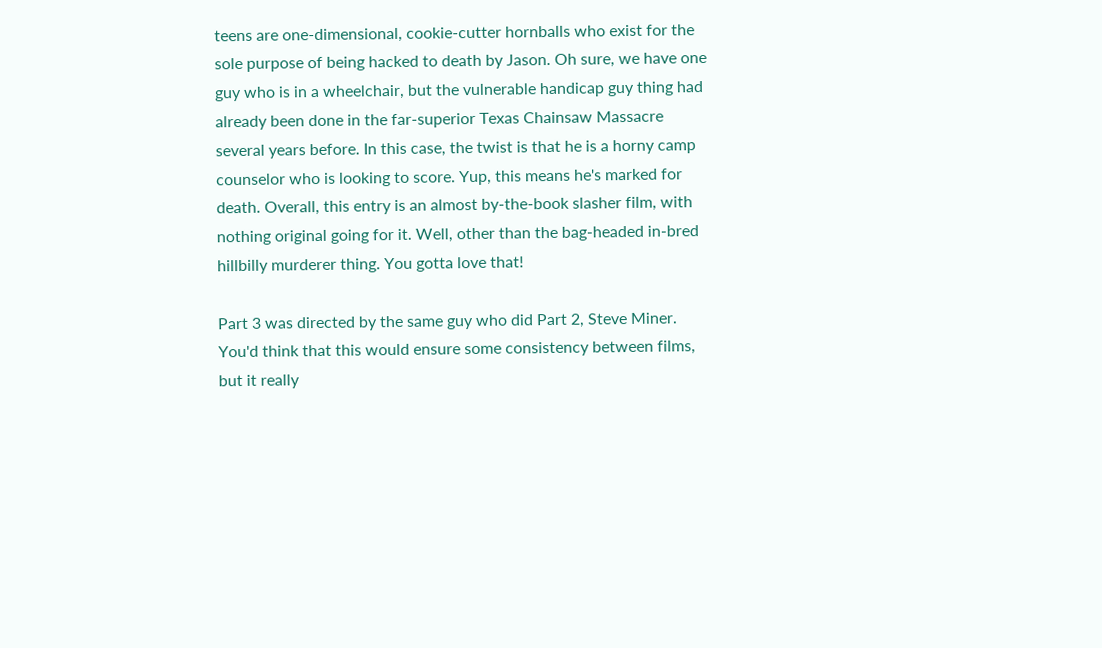teens are one-dimensional, cookie-cutter hornballs who exist for the sole purpose of being hacked to death by Jason. Oh sure, we have one guy who is in a wheelchair, but the vulnerable handicap guy thing had already been done in the far-superior Texas Chainsaw Massacre several years before. In this case, the twist is that he is a horny camp counselor who is looking to score. Yup, this means he's marked for death. Overall, this entry is an almost by-the-book slasher film, with nothing original going for it. Well, other than the bag-headed in-bred hillbilly murderer thing. You gotta love that!

Part 3 was directed by the same guy who did Part 2, Steve Miner. You'd think that this would ensure some consistency between films, but it really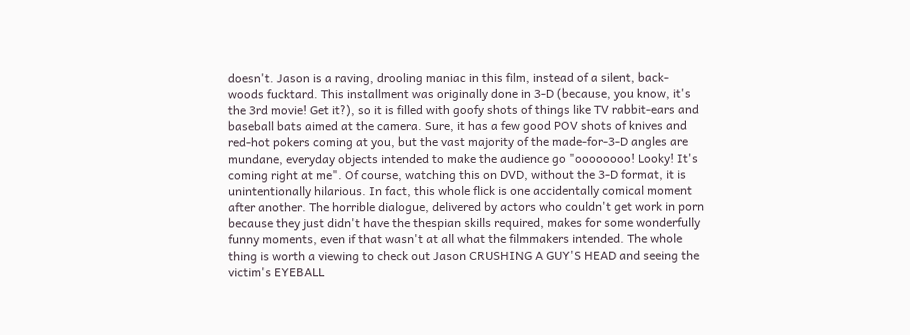doesn't. Jason is a raving, drooling maniac in this film, instead of a silent, back-woods fucktard. This installment was originally done in 3-D (because, you know, it's the 3rd movie! Get it?), so it is filled with goofy shots of things like TV rabbit-ears and baseball bats aimed at the camera. Sure, it has a few good POV shots of knives and red-hot pokers coming at you, but the vast majority of the made-for-3-D angles are mundane, everyday objects intended to make the audience go "oooooooo! Looky! It's coming right at me". Of course, watching this on DVD, without the 3-D format, it is unintentionally hilarious. In fact, this whole flick is one accidentally comical moment after another. The horrible dialogue, delivered by actors who couldn't get work in porn because they just didn't have the thespian skills required, makes for some wonderfully funny moments, even if that wasn't at all what the filmmakers intended. The whole thing is worth a viewing to check out Jason CRUSHING A GUY'S HEAD and seeing the victim's EYEBALL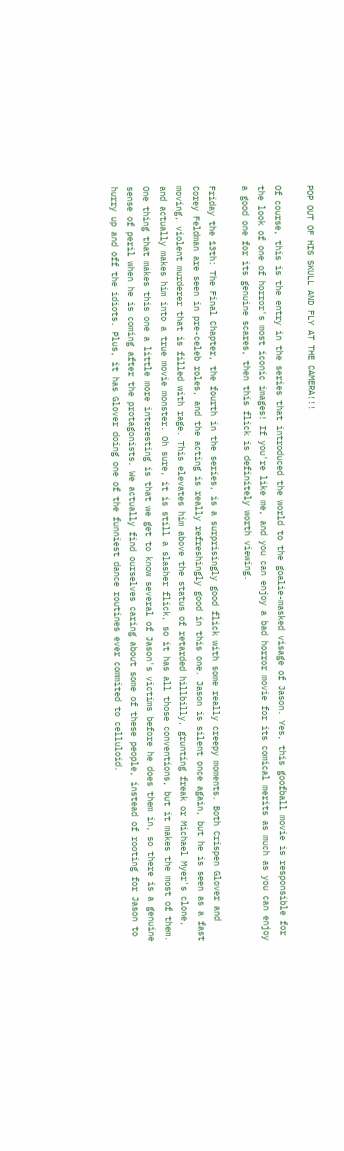POP OUT OF HIS SKULL AND FLY AT THE CAMERA!!!

Of course, this is the entry in the series that introduced the world to the goalie-masked visage of Jason. Yes, this goofball movie is responsible for the look of one of horror's most iconic images! If you're like me, and you can enjoy a bad horror movie for its comical merits as much as you can enjoy a good one for its genuine scares, then this flick is definitely worth viewing.

Friday the 13th: The Final Chapter, the fourth in the series, is a surprisingly good flick with some really creepy moments. Both Crispen Glover and Corey Feldman are seen in pre-celeb roles, and the acting is really refreshingly good in this one. Jason is silent once again, but he is seen as a fast moving, violent murderer that is filled with rage. This elevates him above the status of retarded hillbilly, grunting freak or Michael Myer's clone, and actually makes him into a true movie monster. Oh sure, it is still a slasher flick, so it has all those conventions, but it makes the most of them. One thing that makes this one a little more interesting is that we get to know several of Jason's victims before he does them in, so there is a genuine sense of peril when he is coming after the protagonists. We actually find ourselves caring about some of these people, instead of rooting for Jason to hurry up and off the idiots. Plus, it has Glover doing one of the funniest dance routines ever commited to celluloid.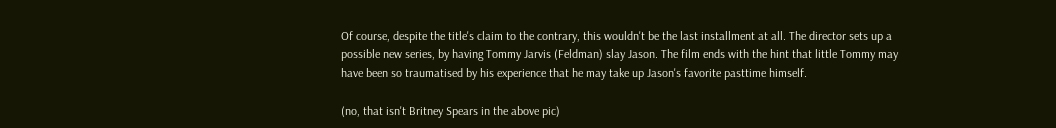Of course, despite the title's claim to the contrary, this wouldn't be the last installment at all. The director sets up a possible new series, by having Tommy Jarvis (Feldman) slay Jason. The film ends with the hint that little Tommy may have been so traumatised by his experience that he may take up Jason's favorite pasttime himself.

(no, that isn't Britney Spears in the above pic)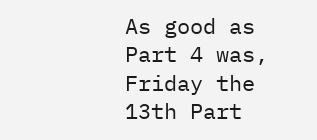As good as Part 4 was, Friday the 13th Part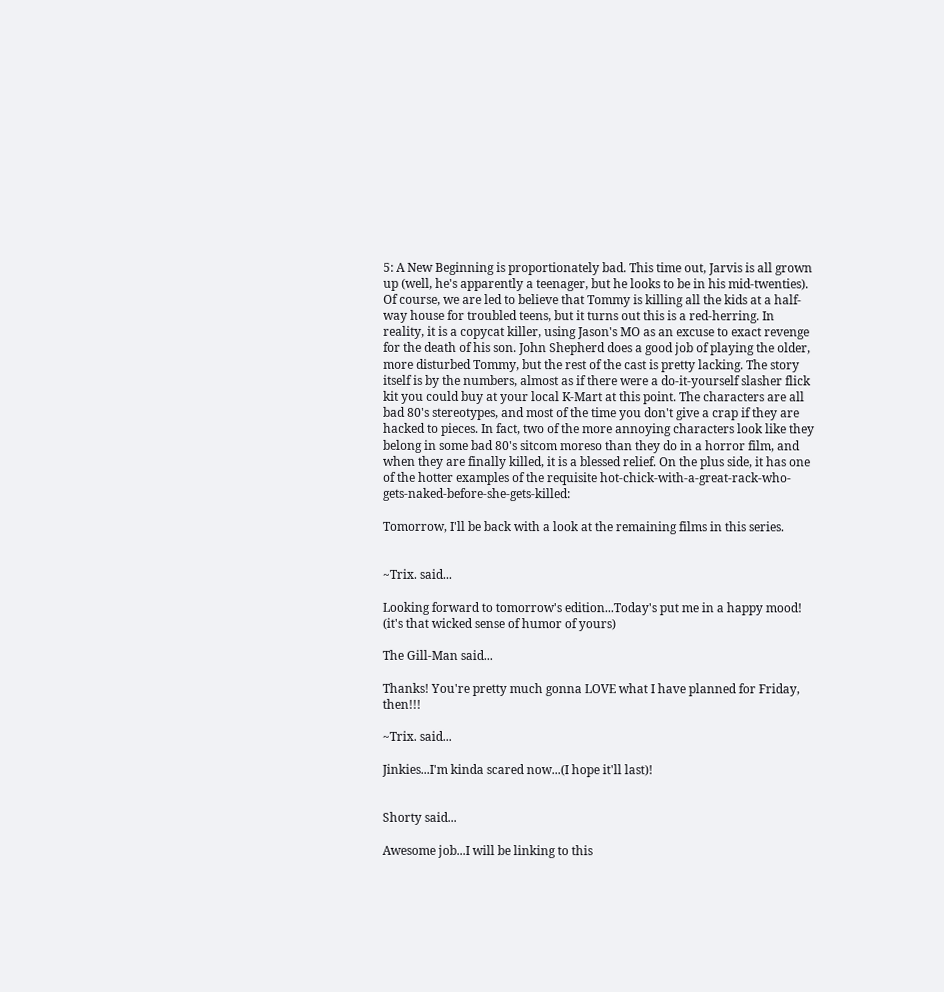5: A New Beginning is proportionately bad. This time out, Jarvis is all grown up (well, he's apparently a teenager, but he looks to be in his mid-twenties). Of course, we are led to believe that Tommy is killing all the kids at a half-way house for troubled teens, but it turns out this is a red-herring. In reality, it is a copycat killer, using Jason's MO as an excuse to exact revenge for the death of his son. John Shepherd does a good job of playing the older, more disturbed Tommy, but the rest of the cast is pretty lacking. The story itself is by the numbers, almost as if there were a do-it-yourself slasher flick kit you could buy at your local K-Mart at this point. The characters are all bad 80's stereotypes, and most of the time you don't give a crap if they are hacked to pieces. In fact, two of the more annoying characters look like they belong in some bad 80's sitcom moreso than they do in a horror film, and when they are finally killed, it is a blessed relief. On the plus side, it has one of the hotter examples of the requisite hot-chick-with-a-great-rack-who-gets-naked-before-she-gets-killed:

Tomorrow, I'll be back with a look at the remaining films in this series.


~Trix. said...

Looking forward to tomorrow's edition...Today's put me in a happy mood! (it's that wicked sense of humor of yours)

The Gill-Man said...

Thanks! You're pretty much gonna LOVE what I have planned for Friday, then!!!

~Trix. said...

Jinkies...I'm kinda scared now...(I hope it'll last)!


Shorty said...

Awesome job...I will be linking to this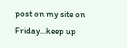post on my site on Friday...keep up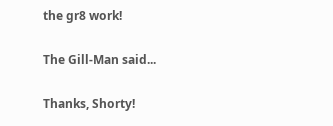the gr8 work!

The Gill-Man said...

Thanks, Shorty!